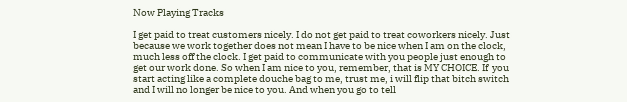Now Playing Tracks

I get paid to treat customers nicely. I do not get paid to treat coworkers nicely. Just because we work together does not mean I have to be nice when I am on the clock, much less off the clock. I get paid to communicate with you people just enough to get our work done. So when I am nice to you, remember, that is MY CHOICE. If  you start acting like a complete douche bag to me, trust me, i will flip that bitch switch and I will no longer be nice to you. And when you go to tell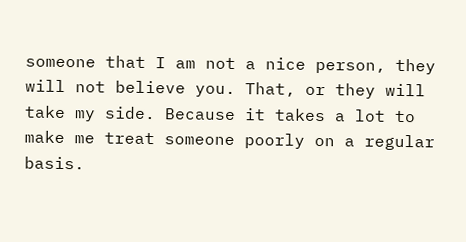someone that I am not a nice person, they will not believe you. That, or they will take my side. Because it takes a lot to make me treat someone poorly on a regular basis.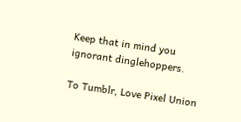Keep that in mind you ignorant dinglehoppers.

To Tumblr, Love Pixel Union